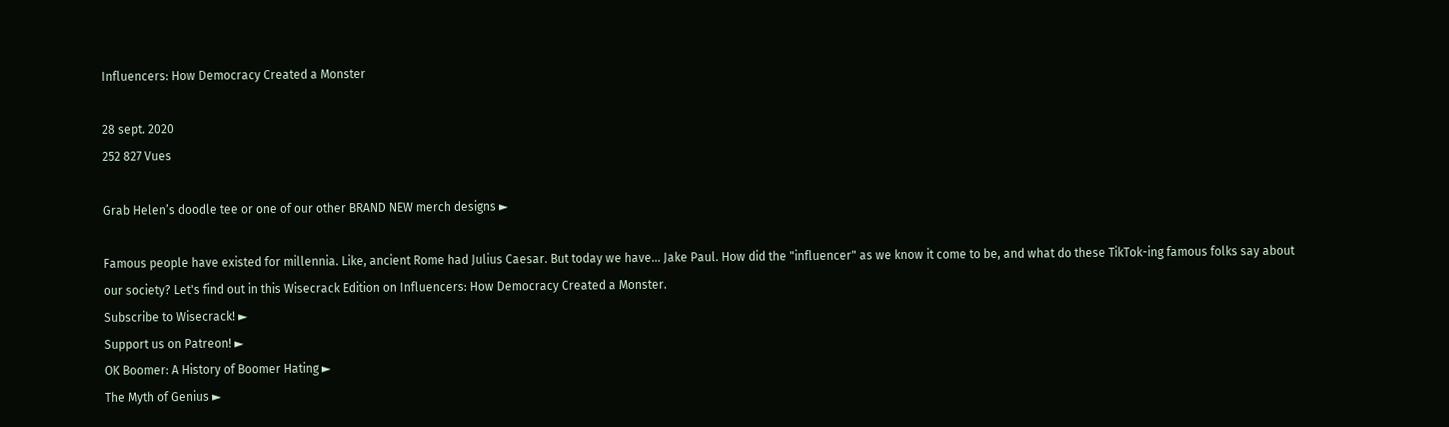Influencers: How Democracy Created a Monster

28 sept. 2020
252 827 Vues

Grab Helen’s doodle tee or one of our other BRAND NEW merch designs ►

Famous people have existed for millennia. Like, ancient Rome had Julius Caesar. But today we have... Jake Paul. How did the "influencer" as we know it come to be, and what do these TikTok-ing famous folks say about our society? Let's find out in this Wisecrack Edition on Influencers: How Democracy Created a Monster.
Subscribe to Wisecrack! ►
Support us on Patreon! ►
OK Boomer: A History of Boomer Hating ►
The Myth of Genius ►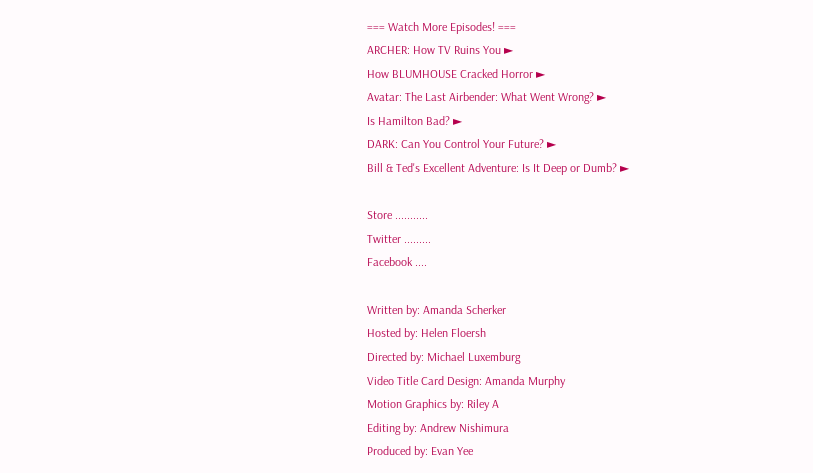=== Watch More Episodes! ===
ARCHER: How TV Ruins You ►
How BLUMHOUSE Cracked Horror ►
Avatar: The Last Airbender: What Went Wrong? ►
Is Hamilton Bad? ►
DARK: Can You Control Your Future? ►
Bill & Ted's Excellent Adventure: Is It Deep or Dumb? ►

Store ...........
Twitter .........
Facebook ....

Written by: Amanda Scherker
Hosted by: Helen Floersh
Directed by: Michael Luxemburg
Video Title Card Design: Amanda Murphy
Motion Graphics by: Riley A
Editing by: Andrew Nishimura
Produced by: Evan Yee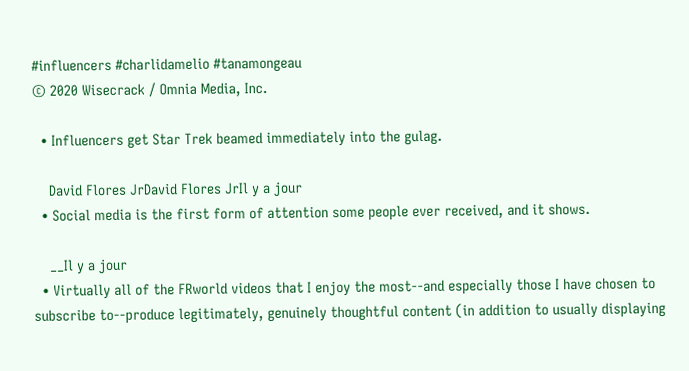#influencers #charlidamelio #tanamongeau
© 2020 Wisecrack / Omnia Media, Inc.

  • Influencers get Star Trek beamed immediately into the gulag.

    David Flores JrDavid Flores JrIl y a jour
  • Social media is the first form of attention some people ever received, and it shows.

    __Il y a jour
  • Virtually all of the FRworld videos that I enjoy the most--and especially those I have chosen to subscribe to--produce legitimately, genuinely thoughtful content (in addition to usually displaying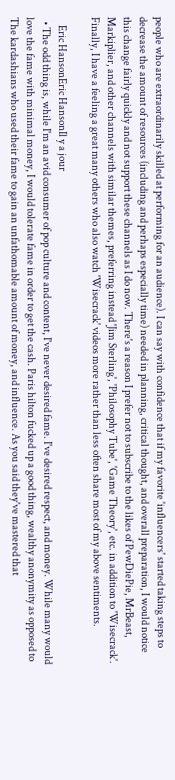people who are extraordinarily skilled at performing for an audience). I can say with confidence that if my favorite 'influencers' started taking steps to decrease the amount of resources (including and perhaps especially time) needed in planning, critical thought, and overall preparation, I would notice this change fairly quickly and not support these channels as I do now. There's a reason I prefer not to subscribe to the likes of PewDiePie, MrBeast, Markiplier, and other channels with similar themes, preferring instead 'Jim Sterling', 'Philosophy Tube', 'Game Theory', etc. in addition to 'Wisecrack'. Finally, I have a feeling a great many others who also watch 'Wisecrack' videos more rather than less often share most of my above sentiments.

    Eric HansonEric HansonIl y a jour
  • The odd thing is, while I'm an avid consumer of pop culture and content, I've never desired fame. I've desired respect, and money. While many would love the fame with minimal money, I would tolerate fame in order to get the cash. Paris hilton fucked up a good thing, wealthy anonymity as opposed to The kardashians who used their fame to gain an unfathomable amount of money, and influence. As you said they've mastered that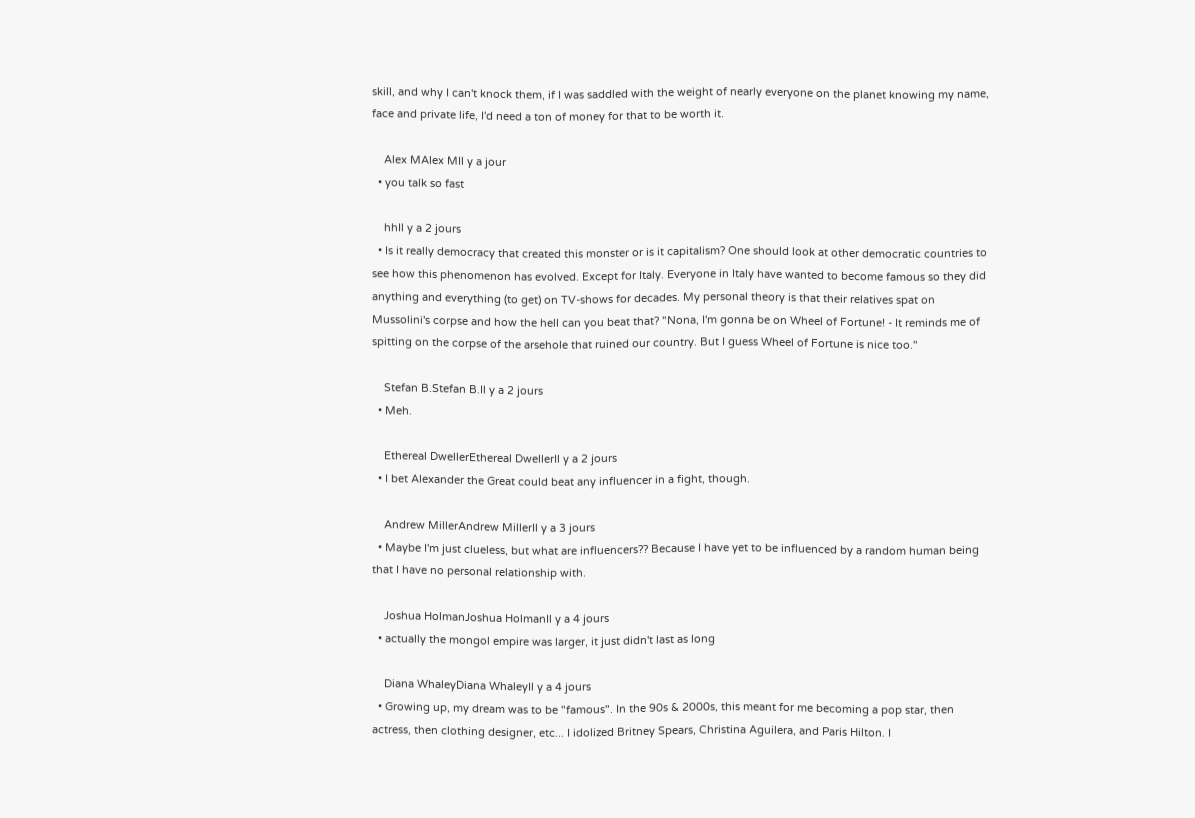skill, and why I can't knock them, if I was saddled with the weight of nearly everyone on the planet knowing my name, face and private life, I'd need a ton of money for that to be worth it.

    Alex MAlex MIl y a jour
  • you talk so fast

    hhIl y a 2 jours
  • Is it really democracy that created this monster or is it capitalism? One should look at other democratic countries to see how this phenomenon has evolved. Except for Italy. Everyone in Italy have wanted to become famous so they did anything and everything (to get) on TV-shows for decades. My personal theory is that their relatives spat on Mussolini's corpse and how the hell can you beat that? "Nona, I'm gonna be on Wheel of Fortune! - It reminds me of spitting on the corpse of the arsehole that ruined our country. But I guess Wheel of Fortune is nice too."

    Stefan B.Stefan B.Il y a 2 jours
  • Meh.

    Ethereal DwellerEthereal DwellerIl y a 2 jours
  • I bet Alexander the Great could beat any influencer in a fight, though.

    Andrew MillerAndrew MillerIl y a 3 jours
  • Maybe I'm just clueless, but what are influencers?? Because I have yet to be influenced by a random human being that I have no personal relationship with.

    Joshua HolmanJoshua HolmanIl y a 4 jours
  • actually the mongol empire was larger, it just didn't last as long

    Diana WhaleyDiana WhaleyIl y a 4 jours
  • Growing up, my dream was to be "famous". In the 90s & 2000s, this meant for me becoming a pop star, then actress, then clothing designer, etc... I idolized Britney Spears, Christina Aguilera, and Paris Hilton. I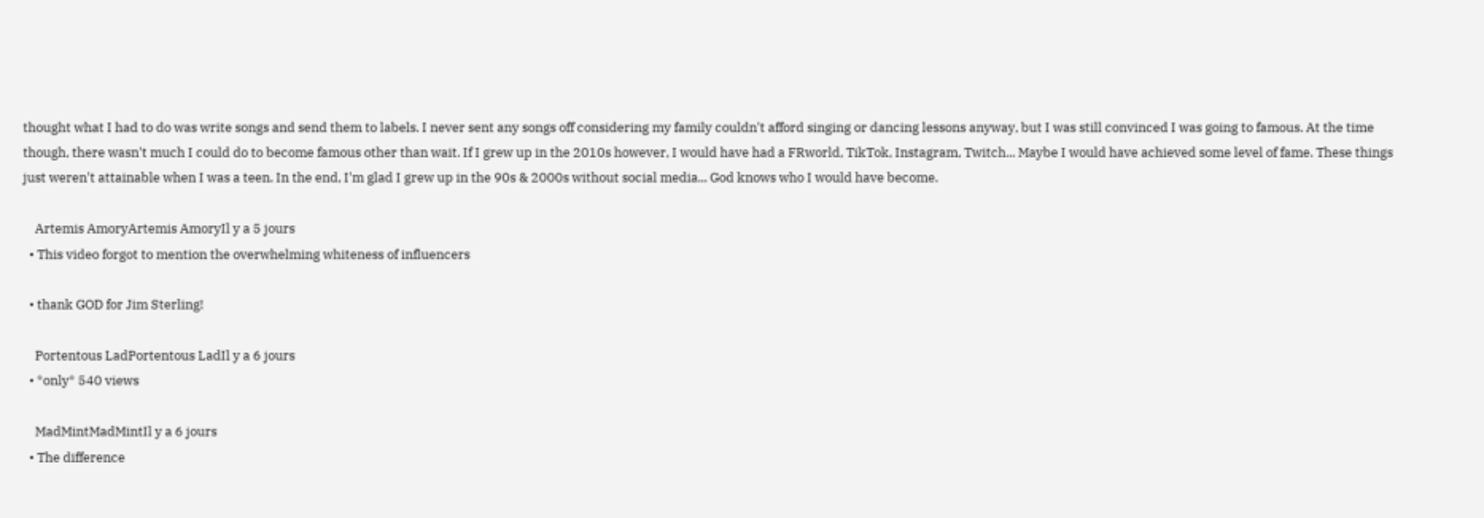thought what I had to do was write songs and send them to labels. I never sent any songs off considering my family couldn't afford singing or dancing lessons anyway, but I was still convinced I was going to famous. At the time though, there wasn't much I could do to become famous other than wait. If I grew up in the 2010s however, I would have had a FRworld, TikTok, Instagram, Twitch... Maybe I would have achieved some level of fame. These things just weren't attainable when I was a teen. In the end, I'm glad I grew up in the 90s & 2000s without social media... God knows who I would have become.

    Artemis AmoryArtemis AmoryIl y a 5 jours
  • This video forgot to mention the overwhelming whiteness of influencers

  • thank GOD for Jim Sterling!

    Portentous LadPortentous LadIl y a 6 jours
  • *only* 540 views

    MadMintMadMintIl y a 6 jours
  • The difference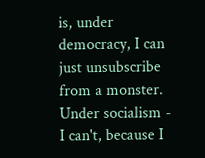is, under democracy, I can just unsubscribe from a monster. Under socialism - I can't, because I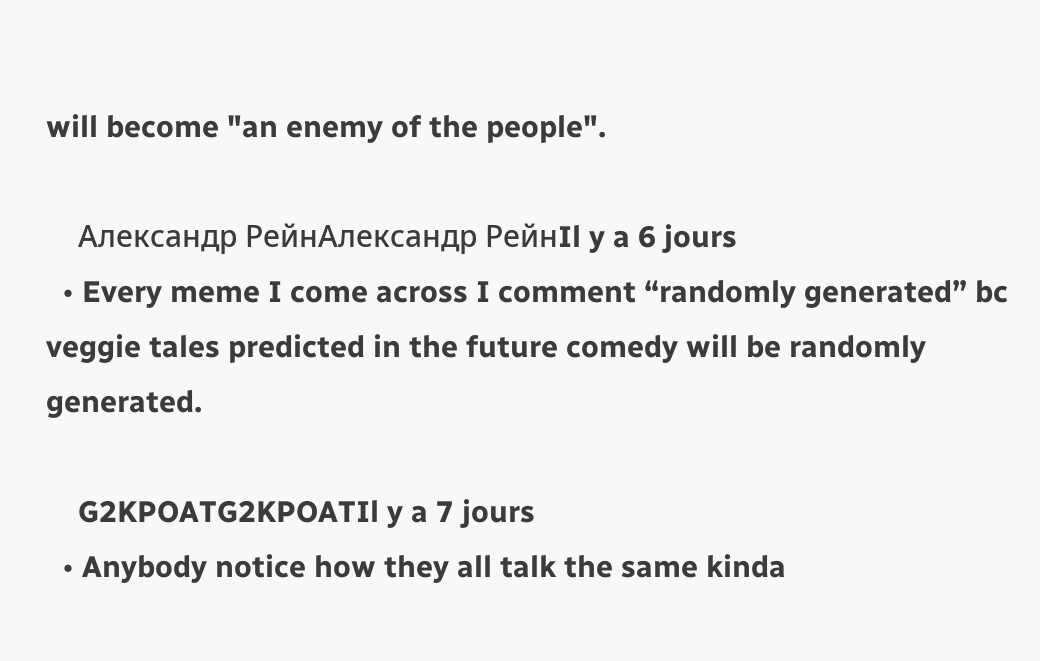will become "an enemy of the people".

    Александр РейнАлександр РейнIl y a 6 jours
  • Every meme I come across I comment “randomly generated” bc veggie tales predicted in the future comedy will be randomly generated.

    G2KPOATG2KPOATIl y a 7 jours
  • Anybody notice how they all talk the same kinda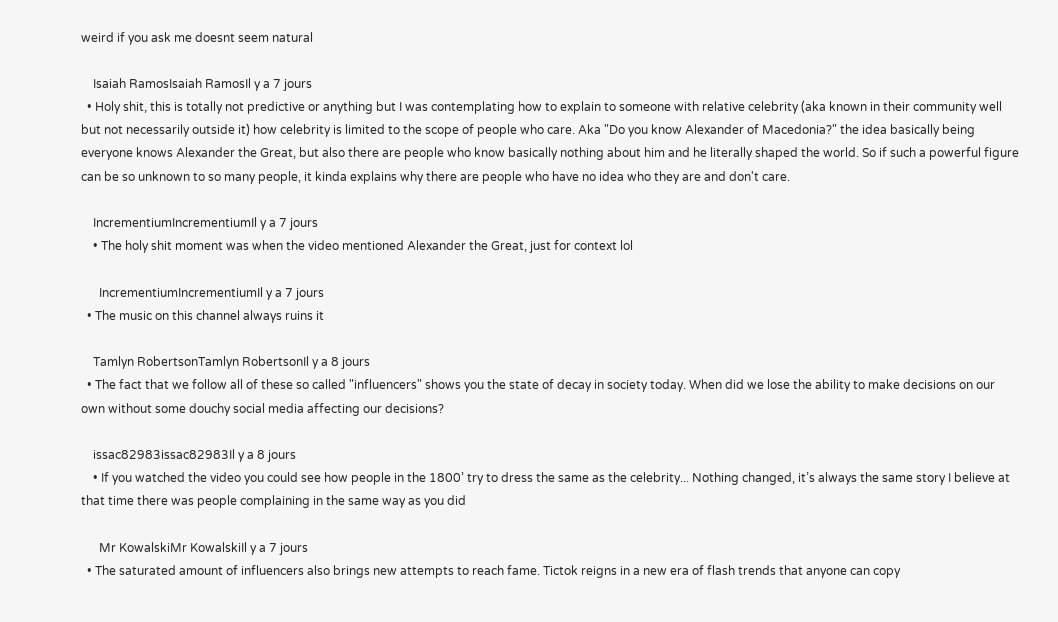weird if you ask me doesnt seem natural

    Isaiah RamosIsaiah RamosIl y a 7 jours
  • Holy shit, this is totally not predictive or anything but I was contemplating how to explain to someone with relative celebrity (aka known in their community well but not necessarily outside it) how celebrity is limited to the scope of people who care. Aka "Do you know Alexander of Macedonia?" the idea basically being everyone knows Alexander the Great, but also there are people who know basically nothing about him and he literally shaped the world. So if such a powerful figure can be so unknown to so many people, it kinda explains why there are people who have no idea who they are and don't care.

    IncrementiumIncrementiumIl y a 7 jours
    • The holy shit moment was when the video mentioned Alexander the Great, just for context lol

      IncrementiumIncrementiumIl y a 7 jours
  • The music on this channel always ruins it

    Tamlyn RobertsonTamlyn RobertsonIl y a 8 jours
  • The fact that we follow all of these so called "influencers" shows you the state of decay in society today. When did we lose the ability to make decisions on our own without some douchy social media affecting our decisions?

    issac82983issac82983Il y a 8 jours
    • If you watched the video you could see how people in the 1800’ try to dress the same as the celebrity... Nothing changed, it’s always the same story I believe at that time there was people complaining in the same way as you did

      Mr KowalskiMr KowalskiIl y a 7 jours
  • The saturated amount of influencers also brings new attempts to reach fame. Tictok reigns in a new era of flash trends that anyone can copy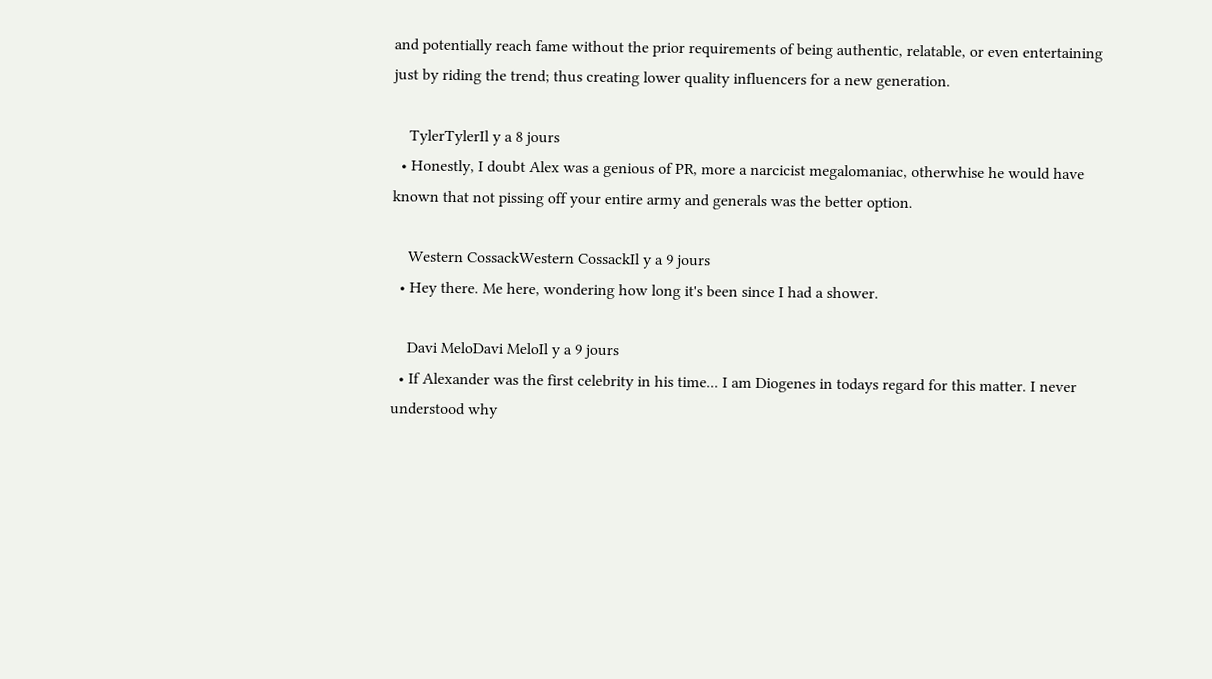and potentially reach fame without the prior requirements of being authentic, relatable, or even entertaining just by riding the trend; thus creating lower quality influencers for a new generation.

    TylerTylerIl y a 8 jours
  • Honestly, I doubt Alex was a genious of PR, more a narcicist megalomaniac, otherwhise he would have known that not pissing off your entire army and generals was the better option.

    Western CossackWestern CossackIl y a 9 jours
  • Hey there. Me here, wondering how long it's been since I had a shower.

    Davi MeloDavi MeloIl y a 9 jours
  • If Alexander was the first celebrity in his time... I am Diogenes in todays regard for this matter. I never understood why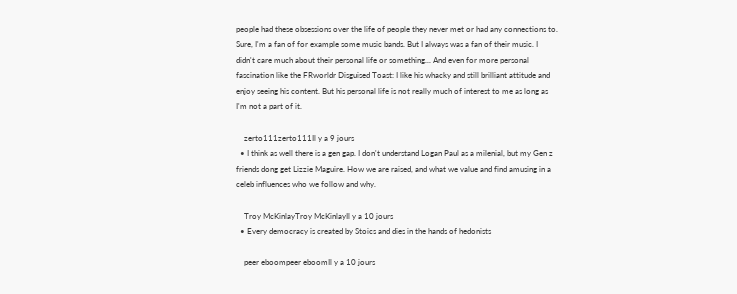people had these obsessions over the life of people they never met or had any connections to. Sure, I'm a fan of for example some music bands. But I always was a fan of their music. I didn't care much about their personal life or something... And even for more personal fascination like the FRworldr Disguised Toast: I like his whacky and still brilliant attitude and enjoy seeing his content. But his personal life is not really much of interest to me as long as I'm not a part of it.

    zerto111zerto111Il y a 9 jours
  • I think as well there is a gen gap. I don't understand Logan Paul as a milenial, but my Gen z friends dong get Lizzie Maguire. How we are raised, and what we value and find amusing in a celeb influences who we follow and why.

    Troy McKinlayTroy McKinlayIl y a 10 jours
  • Every democracy is created by Stoics and dies in the hands of hedonists

    peer eboompeer eboomIl y a 10 jours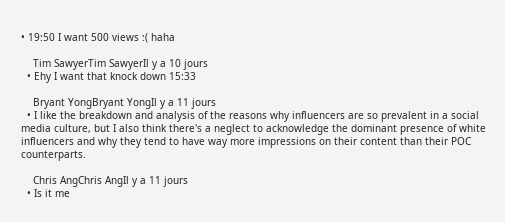• 19:50 I want 500 views :( haha

    Tim SawyerTim SawyerIl y a 10 jours
  • Ehy I want that knock down 15:33

    Bryant YongBryant YongIl y a 11 jours
  • I like the breakdown and analysis of the reasons why influencers are so prevalent in a social media culture, but I also think there's a neglect to acknowledge the dominant presence of white influencers and why they tend to have way more impressions on their content than their POC counterparts.

    Chris AngChris AngIl y a 11 jours
  • Is it me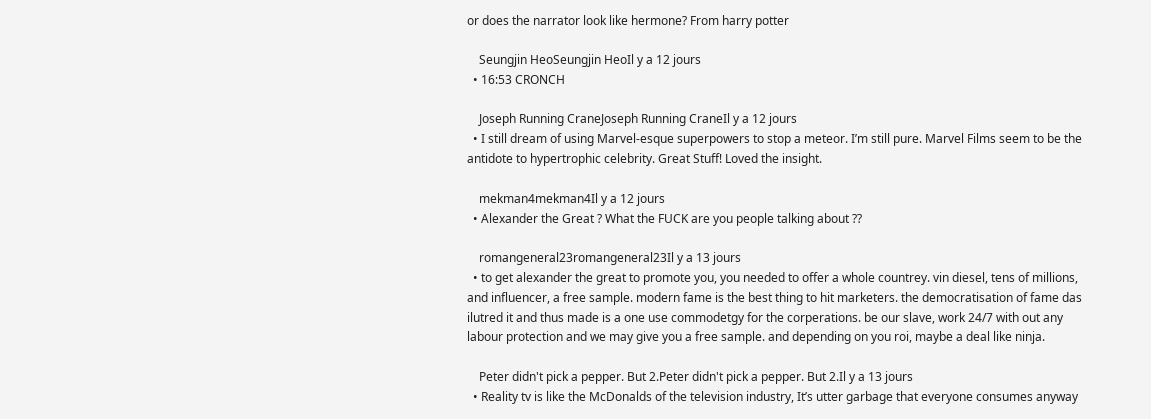or does the narrator look like hermone? From harry potter

    Seungjin HeoSeungjin HeoIl y a 12 jours
  • 16:53 CRONCH

    Joseph Running CraneJoseph Running CraneIl y a 12 jours
  • I still dream of using Marvel-esque superpowers to stop a meteor. I’m still pure. Marvel Films seem to be the antidote to hypertrophic celebrity. Great Stuff! Loved the insight.

    mekman4mekman4Il y a 12 jours
  • Alexander the Great ? What the FUCK are you people talking about ??

    romangeneral23romangeneral23Il y a 13 jours
  • to get alexander the great to promote you, you needed to offer a whole countrey. vin diesel, tens of millions, and influencer, a free sample. modern fame is the best thing to hit marketers. the democratisation of fame das ilutred it and thus made is a one use commodetgy for the corperations. be our slave, work 24/7 with out any labour protection and we may give you a free sample. and depending on you roi, maybe a deal like ninja.

    Peter didn't pick a pepper. But 2.Peter didn't pick a pepper. But 2.Il y a 13 jours
  • Reality tv is like the McDonalds of the television industry, It’s utter garbage that everyone consumes anyway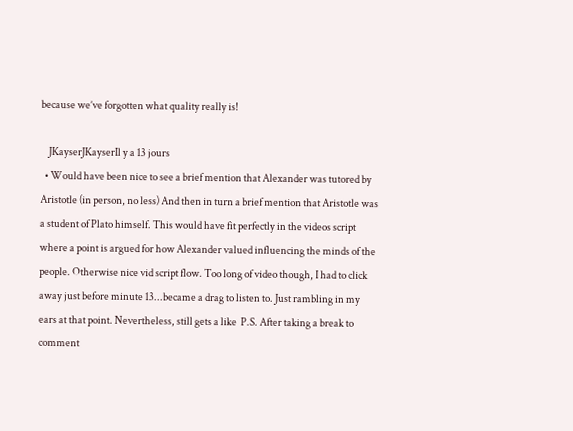because we’ve forgotten what quality really is!

    JKayserJKayserIl y a 13 jours
  • Would have been nice to see a brief mention that Alexander was tutored by Aristotle (in person, no less) And then in turn a brief mention that Aristotle was a student of Plato himself. This would have fit perfectly in the videos script where a point is argued for how Alexander valued influencing the minds of the people. Otherwise nice vid script flow. Too long of video though, I had to click away just before minute 13...became a drag to listen to. Just rambling in my ears at that point. Nevertheless, still gets a like  P.S. After taking a break to comment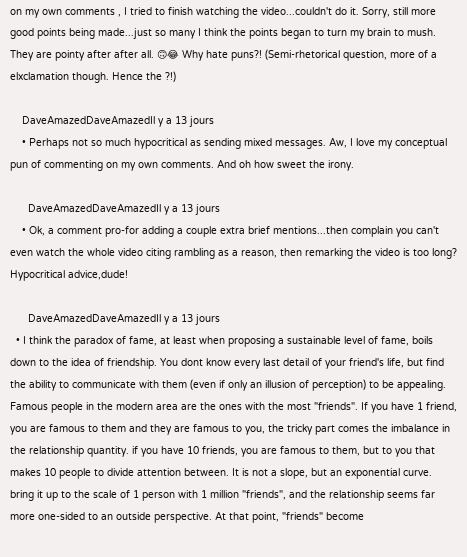on my own comments , I tried to finish watching the video...couldn't do it. Sorry, still more good points being made...just so many I think the points began to turn my brain to mush. They are pointy after after all. 🙃😂 Why hate puns?! (Semi-rhetorical question, more of a elxclamation though. Hence the ?!)

    DaveAmazedDaveAmazedIl y a 13 jours
    • Perhaps not so much hypocritical as sending mixed messages. Aw, I love my conceptual pun of commenting on my own comments. And oh how sweet the irony.

      DaveAmazedDaveAmazedIl y a 13 jours
    • Ok, a comment pro-for adding a couple extra brief mentions...then complain you can't even watch the whole video citing rambling as a reason, then remarking the video is too long? Hypocritical advice,dude!

      DaveAmazedDaveAmazedIl y a 13 jours
  • I think the paradox of fame, at least when proposing a sustainable level of fame, boils down to the idea of friendship. You dont know every last detail of your friend's life, but find the ability to communicate with them (even if only an illusion of perception) to be appealing. Famous people in the modern area are the ones with the most "friends". If you have 1 friend, you are famous to them and they are famous to you, the tricky part comes the imbalance in the relationship quantity. if you have 10 friends, you are famous to them, but to you that makes 10 people to divide attention between. It is not a slope, but an exponential curve. bring it up to the scale of 1 person with 1 million "friends", and the relationship seems far more one-sided to an outside perspective. At that point, "friends" become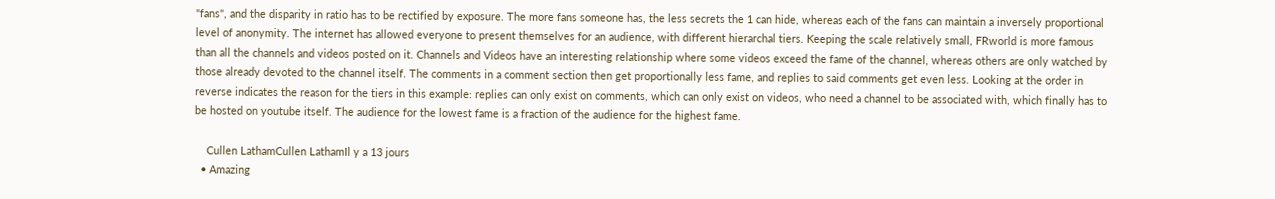"fans", and the disparity in ratio has to be rectified by exposure. The more fans someone has, the less secrets the 1 can hide, whereas each of the fans can maintain a inversely proportional level of anonymity. The internet has allowed everyone to present themselves for an audience, with different hierarchal tiers. Keeping the scale relatively small, FRworld is more famous than all the channels and videos posted on it. Channels and Videos have an interesting relationship where some videos exceed the fame of the channel, whereas others are only watched by those already devoted to the channel itself. The comments in a comment section then get proportionally less fame, and replies to said comments get even less. Looking at the order in reverse indicates the reason for the tiers in this example: replies can only exist on comments, which can only exist on videos, who need a channel to be associated with, which finally has to be hosted on youtube itself. The audience for the lowest fame is a fraction of the audience for the highest fame.

    Cullen LathamCullen LathamIl y a 13 jours
  • Amazing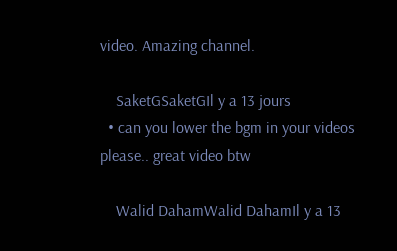video. Amazing channel.

    SaketGSaketGIl y a 13 jours
  • can you lower the bgm in your videos please.. great video btw

    Walid DahamWalid DahamIl y a 13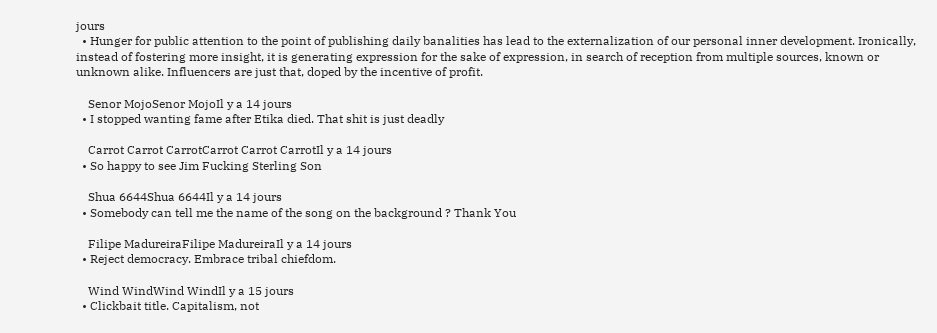jours
  • Hunger for public attention to the point of publishing daily banalities has lead to the externalization of our personal inner development. Ironically, instead of fostering more insight, it is generating expression for the sake of expression, in search of reception from multiple sources, known or unknown alike. Influencers are just that, doped by the incentive of profit.

    Senor MojoSenor MojoIl y a 14 jours
  • I stopped wanting fame after Etika died. That shit is just deadly

    Carrot Carrot CarrotCarrot Carrot CarrotIl y a 14 jours
  • So happy to see Jim Fucking Sterling Son

    Shua 6644Shua 6644Il y a 14 jours
  • Somebody can tell me the name of the song on the background ? Thank You

    Filipe MadureiraFilipe MadureiraIl y a 14 jours
  • Reject democracy. Embrace tribal chiefdom.

    Wind WindWind WindIl y a 15 jours
  • Clickbait title. Capitalism, not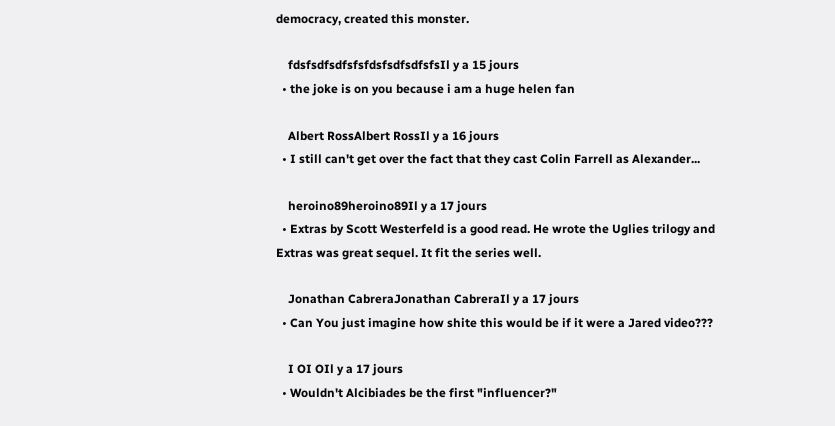democracy, created this monster.

    fdsfsdfsdfsfsfdsfsdfsdfsfsIl y a 15 jours
  • the joke is on you because i am a huge helen fan

    Albert RossAlbert RossIl y a 16 jours
  • I still can't get over the fact that they cast Colin Farrell as Alexander...

    heroino89heroino89Il y a 17 jours
  • Extras by Scott Westerfeld is a good read. He wrote the Uglies trilogy and Extras was great sequel. It fit the series well.

    Jonathan CabreraJonathan CabreraIl y a 17 jours
  • Can You just imagine how shite this would be if it were a Jared video???

    I OI OIl y a 17 jours
  • Wouldn't Alcibiades be the first "influencer?"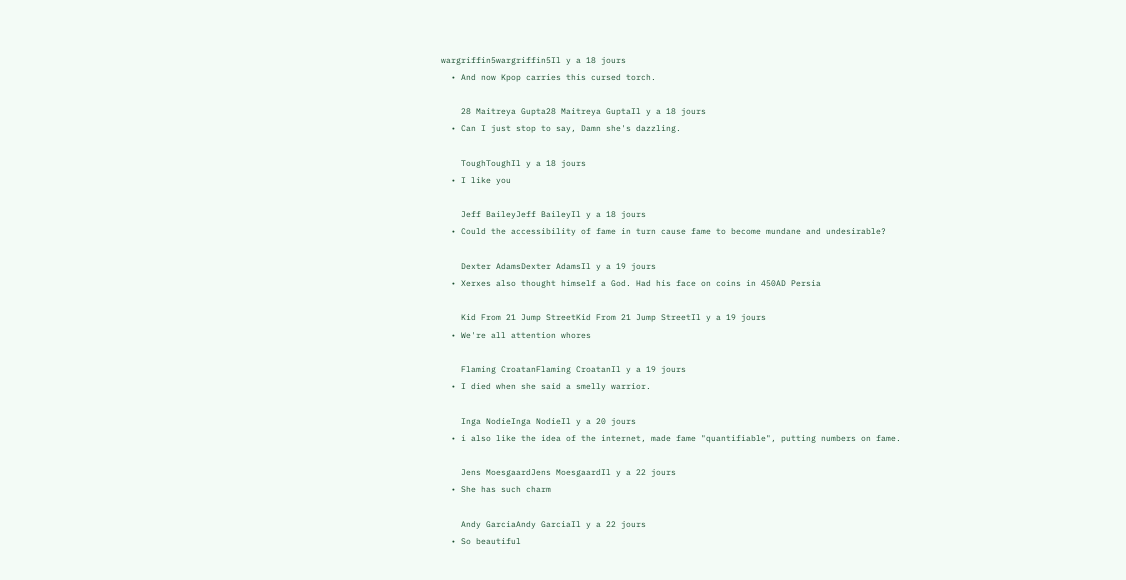wargriffin5wargriffin5Il y a 18 jours
  • And now Kpop carries this cursed torch.

    28 Maitreya Gupta28 Maitreya GuptaIl y a 18 jours
  • Can I just stop to say, Damn she's dazzling.

    ToughToughIl y a 18 jours
  • I like you

    Jeff BaileyJeff BaileyIl y a 18 jours
  • Could the accessibility of fame in turn cause fame to become mundane and undesirable?

    Dexter AdamsDexter AdamsIl y a 19 jours
  • Xerxes also thought himself a God. Had his face on coins in 450AD Persia

    Kid From 21 Jump StreetKid From 21 Jump StreetIl y a 19 jours
  • We're all attention whores

    Flaming CroatanFlaming CroatanIl y a 19 jours
  • I died when she said a smelly warrior.

    Inga NodieInga NodieIl y a 20 jours
  • i also like the idea of the internet, made fame "quantifiable", putting numbers on fame.

    Jens MoesgaardJens MoesgaardIl y a 22 jours
  • She has such charm

    Andy GarciaAndy GarciaIl y a 22 jours
  • So beautiful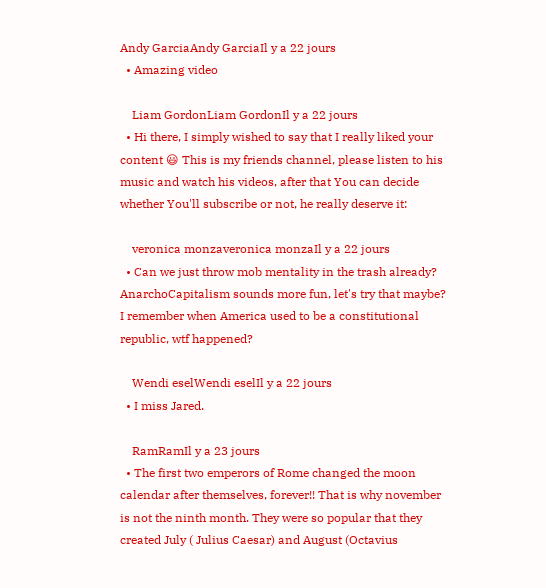Andy GarciaAndy GarciaIl y a 22 jours
  • Amazing video

    Liam GordonLiam GordonIl y a 22 jours
  • Hi there, I simply wished to say that I really liked your content 😃 This is my friends channel, please listen to his music and watch his videos, after that You can decide whether You'll subscribe or not, he really deserve it:

    veronica monzaveronica monzaIl y a 22 jours
  • Can we just throw mob mentality in the trash already? AnarchoCapitalism sounds more fun, let's try that maybe? I remember when America used to be a constitutional republic, wtf happened?

    Wendi eselWendi eselIl y a 22 jours
  • I miss Jared.

    RamRamIl y a 23 jours
  • The first two emperors of Rome changed the moon calendar after themselves, forever!! That is why november is not the ninth month. They were so popular that they created July ( Julius Caesar) and August (Octavius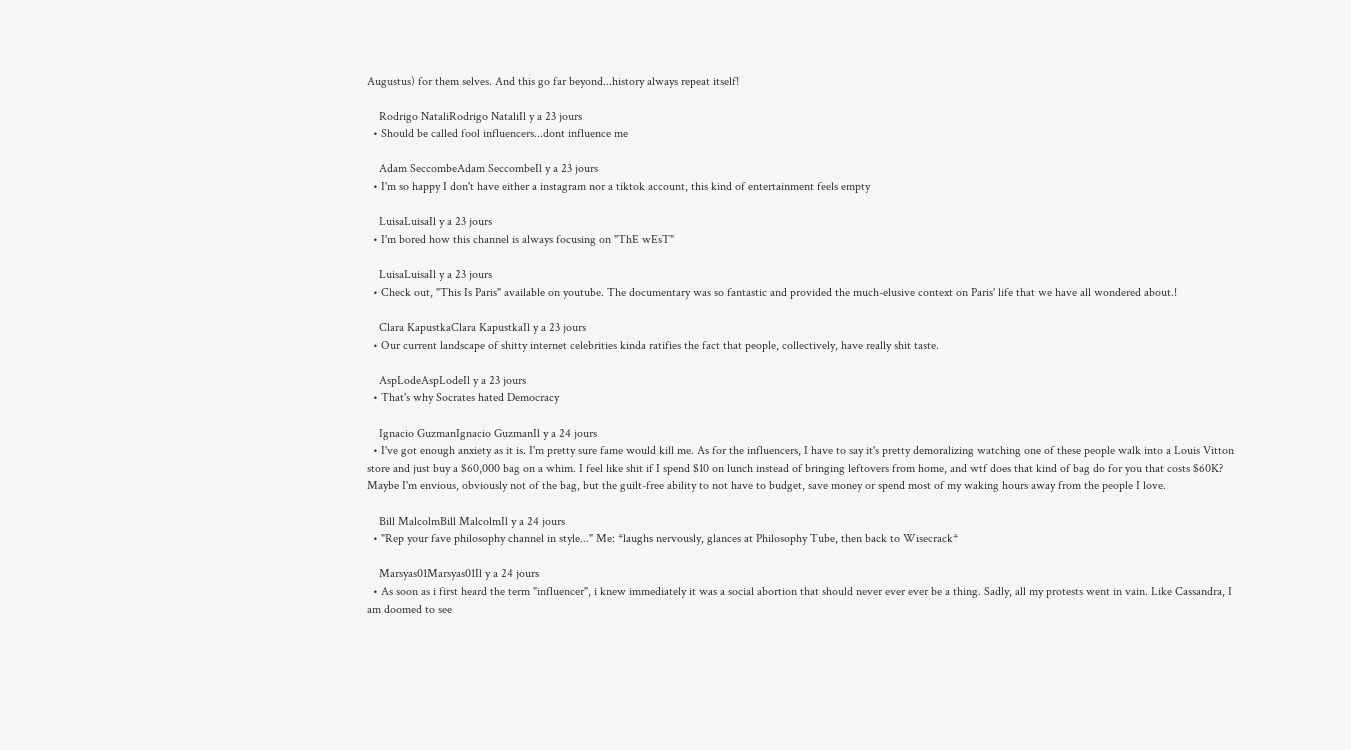Augustus) for them selves. And this go far beyond...history always repeat itself!

    Rodrigo NataliRodrigo NataliIl y a 23 jours
  • Should be called fool influencers...dont influence me

    Adam SeccombeAdam SeccombeIl y a 23 jours
  • I'm so happy I don't have either a instagram nor a tiktok account, this kind of entertainment feels empty

    LuisaLuisaIl y a 23 jours
  • I'm bored how this channel is always focusing on "ThE wEsT"

    LuisaLuisaIl y a 23 jours
  • Check out, "This Is Paris" available on youtube. The documentary was so fantastic and provided the much-elusive context on Paris' life that we have all wondered about.!

    Clara KapustkaClara KapustkaIl y a 23 jours
  • Our current landscape of shitty internet celebrities kinda ratifies the fact that people, collectively, have really shit taste.

    AspLodeAspLodeIl y a 23 jours
  • That's why Socrates hated Democracy

    Ignacio GuzmanIgnacio GuzmanIl y a 24 jours
  • I've got enough anxiety as it is. I'm pretty sure fame would kill me. As for the influencers, I have to say it's pretty demoralizing watching one of these people walk into a Louis Vitton store and just buy a $60,000 bag on a whim. I feel like shit if I spend $10 on lunch instead of bringing leftovers from home, and wtf does that kind of bag do for you that costs $60K? Maybe I'm envious, obviously not of the bag, but the guilt-free ability to not have to budget, save money or spend most of my waking hours away from the people I love.

    Bill MalcolmBill MalcolmIl y a 24 jours
  • "Rep your fave philosophy channel in style..." Me: *laughs nervously, glances at Philosophy Tube, then back to Wisecrack*

    Marsyas01Marsyas01Il y a 24 jours
  • As soon as i first heard the term "influencer", i knew immediately it was a social abortion that should never ever ever be a thing. Sadly, all my protests went in vain. Like Cassandra, I am doomed to see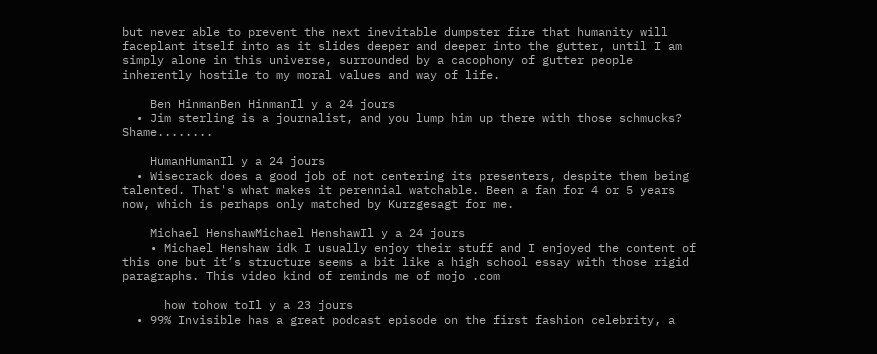but never able to prevent the next inevitable dumpster fire that humanity will faceplant itself into as it slides deeper and deeper into the gutter, until I am simply alone in this universe, surrounded by a cacophony of gutter people inherently hostile to my moral values and way of life.

    Ben HinmanBen HinmanIl y a 24 jours
  • Jim sterling is a journalist, and you lump him up there with those schmucks? Shame........

    HumanHumanIl y a 24 jours
  • Wisecrack does a good job of not centering its presenters, despite them being talented. That's what makes it perennial watchable. Been a fan for 4 or 5 years now, which is perhaps only matched by Kurzgesagt for me.

    Michael HenshawMichael HenshawIl y a 24 jours
    • Michael Henshaw idk I usually enjoy their stuff and I enjoyed the content of this one but it’s structure seems a bit like a high school essay with those rigid paragraphs. This video kind of reminds me of mojo .com

      how tohow toIl y a 23 jours
  • 99% Invisible has a great podcast episode on the first fashion celebrity, a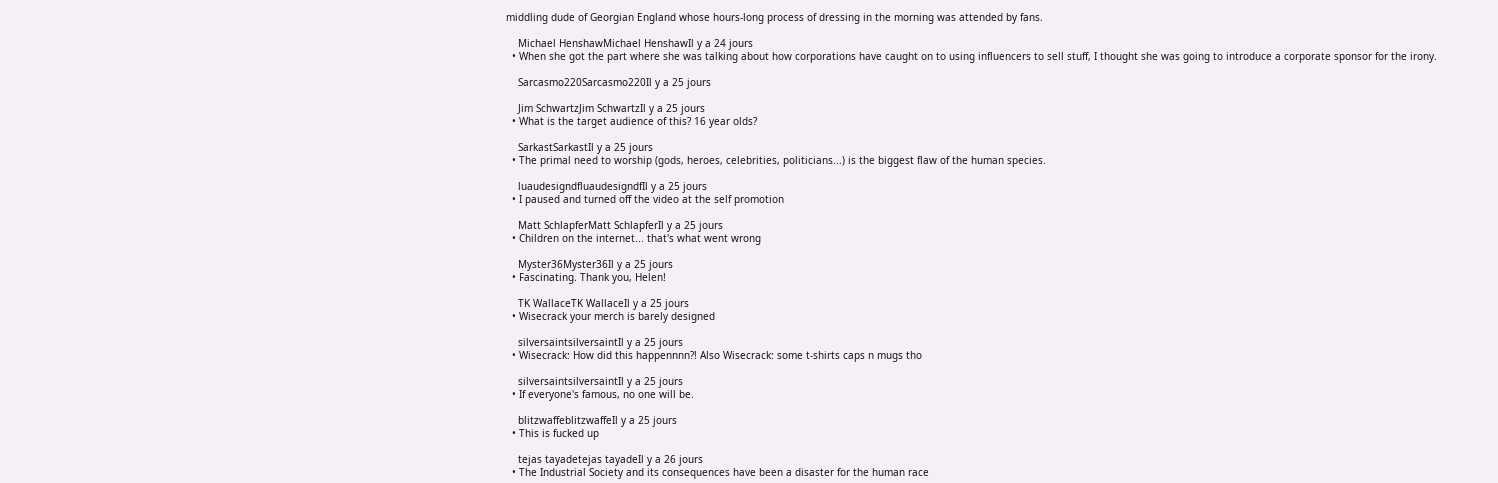middling dude of Georgian England whose hours-long process of dressing in the morning was attended by fans.

    Michael HenshawMichael HenshawIl y a 24 jours
  • When she got the part where she was talking about how corporations have caught on to using influencers to sell stuff, I thought she was going to introduce a corporate sponsor for the irony.

    Sarcasmo220Sarcasmo220Il y a 25 jours

    Jim SchwartzJim SchwartzIl y a 25 jours
  • What is the target audience of this? 16 year olds?

    SarkastSarkastIl y a 25 jours
  • The primal need to worship (gods, heroes, celebrities, politicians...) is the biggest flaw of the human species.

    luaudesigndfluaudesigndfIl y a 25 jours
  • I paused and turned off the video at the self promotion

    Matt SchlapferMatt SchlapferIl y a 25 jours
  • Children on the internet... that's what went wrong

    Myster36Myster36Il y a 25 jours
  • Fascinating. Thank you, Helen!

    TK WallaceTK WallaceIl y a 25 jours
  • Wisecrack your merch is barely designed

    silversaintsilversaintIl y a 25 jours
  • Wisecrack: How did this happennnn?! Also Wisecrack: some t-shirts caps n mugs tho

    silversaintsilversaintIl y a 25 jours
  • If everyone's famous, no one will be.

    blitzwaffeblitzwaffeIl y a 25 jours
  • This is fucked up

    tejas tayadetejas tayadeIl y a 26 jours
  • The Industrial Society and its consequences have been a disaster for the human race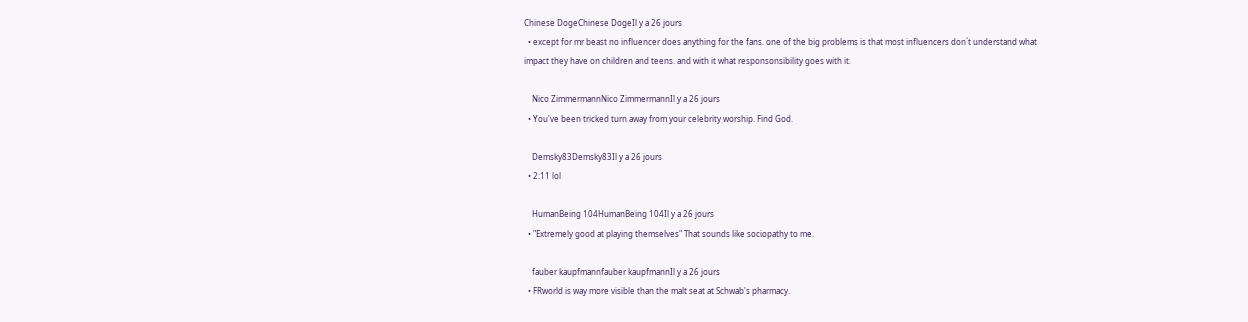Chinese DogeChinese DogeIl y a 26 jours
  • except for mr beast no influencer does anything for the fans. one of the big problems is that most influencers don´t understand what impact they have on children and teens. and with it what responsonsibility goes with it.

    Nico ZimmermannNico ZimmermannIl y a 26 jours
  • You've been tricked turn away from your celebrity worship. Find God.

    Demsky83Demsky83Il y a 26 jours
  • 2:11 lol

    HumanBeing 104HumanBeing 104Il y a 26 jours
  • "Extremely good at playing themselves" That sounds like sociopathy to me.

    fauber kaupfmannfauber kaupfmannIl y a 26 jours
  • FRworld is way more visible than the malt seat at Schwab's pharmacy.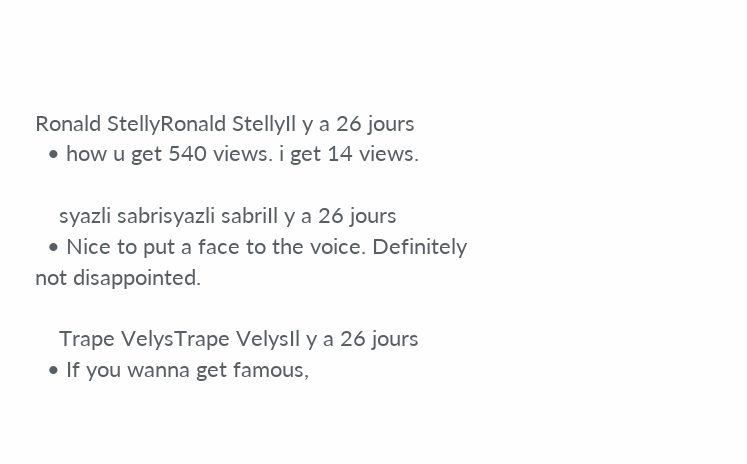Ronald StellyRonald StellyIl y a 26 jours
  • how u get 540 views. i get 14 views.

    syazli sabrisyazli sabriIl y a 26 jours
  • Nice to put a face to the voice. Definitely not disappointed.

    Trape VelysTrape VelysIl y a 26 jours
  • If you wanna get famous,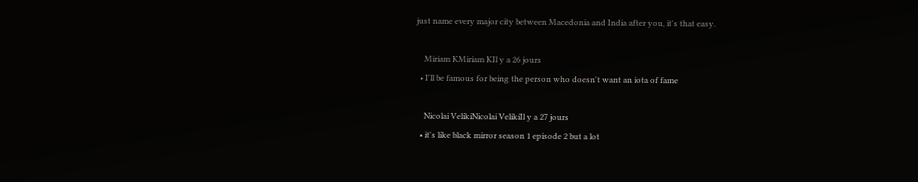just name every major city between Macedonia and India after you, it's that easy.

    Miriam KMiriam KIl y a 26 jours
  • I'll be famous for being the person who doesn't want an iota of fame

    Nicolai VelikiNicolai VelikiIl y a 27 jours
  • it's like black mirror season 1 episode 2 but a lot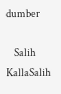dumber

    Salih KallaSalih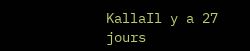KallaIl y a 27 jours